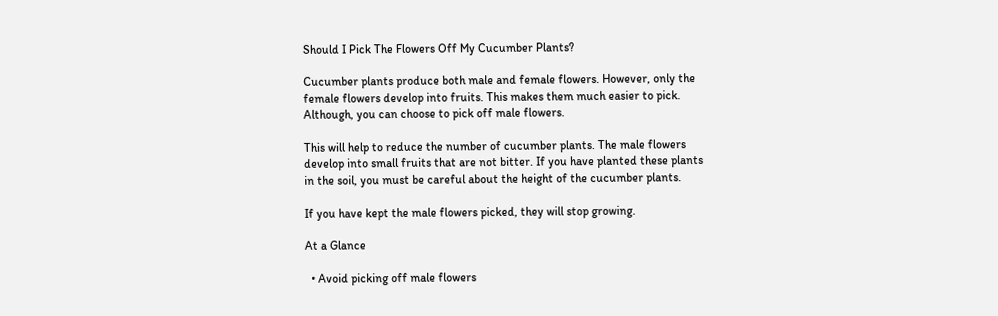Should I Pick The Flowers Off My Cucumber Plants?

Cucumber plants produce both male and female flowers. However, only the female flowers develop into fruits. This makes them much easier to pick. Although, you can choose to pick off male flowers.

This will help to reduce the number of cucumber plants. The male flowers develop into small fruits that are not bitter. If you have planted these plants in the soil, you must be careful about the height of the cucumber plants.

If you have kept the male flowers picked, they will stop growing.

At a Glance

  • Avoid picking off male flowers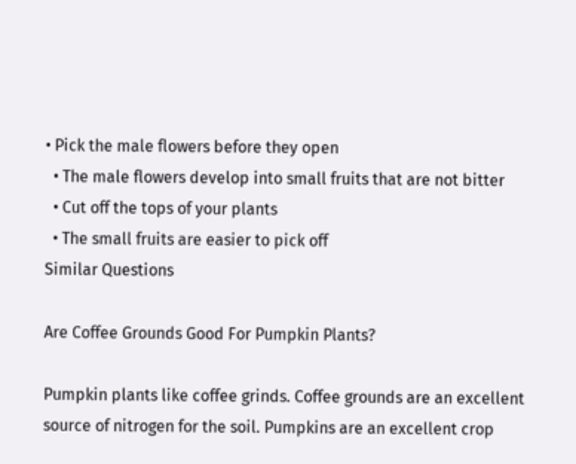• Pick the male flowers before they open
  • The male flowers develop into small fruits that are not bitter
  • Cut off the tops of your plants
  • The small fruits are easier to pick off
Similar Questions

Are Coffee Grounds Good For Pumpkin Plants?

Pumpkin plants like coffee grinds. Coffee grounds are an excellent source of nitrogen for the soil. Pumpkins are an excellent crop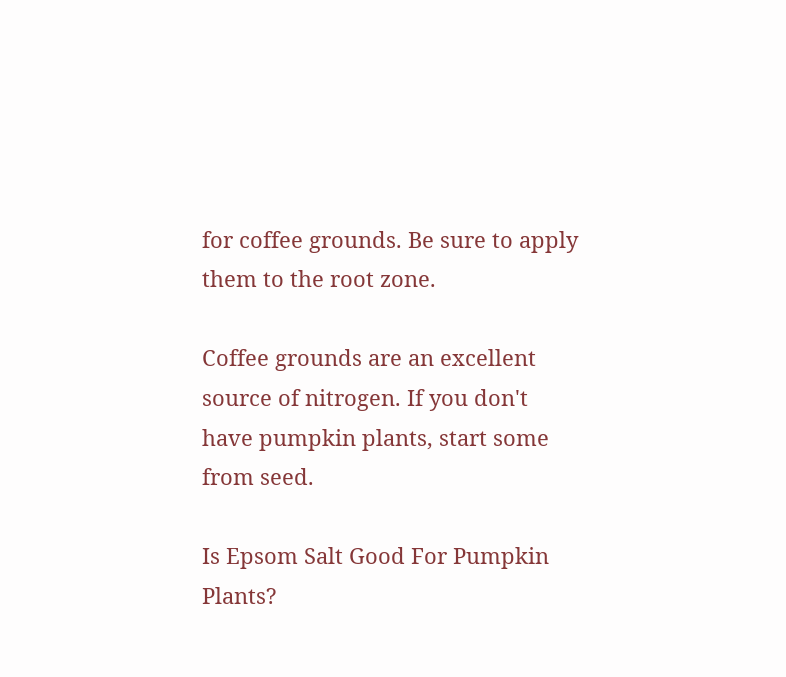for coffee grounds. Be sure to apply them to the root zone.

Coffee grounds are an excellent source of nitrogen. If you don't have pumpkin plants, start some from seed.

Is Epsom Salt Good For Pumpkin Plants?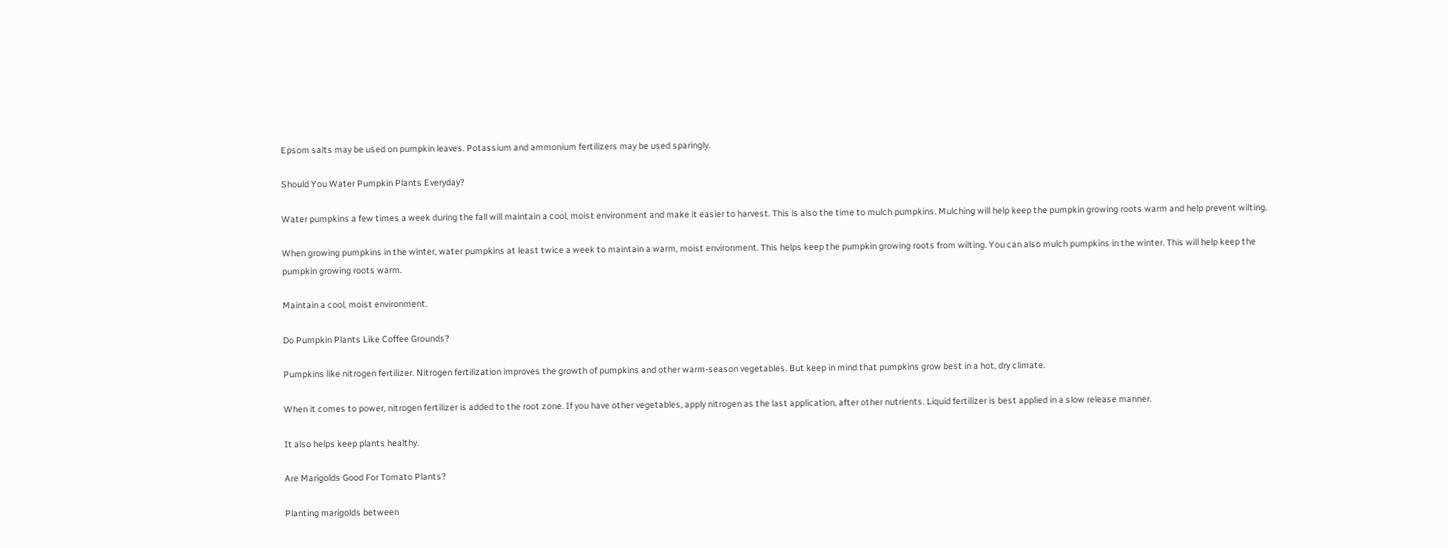Epsom salts may be used on pumpkin leaves. Potassium and ammonium fertilizers may be used sparingly.

Should You Water Pumpkin Plants Everyday?

Water pumpkins a few times a week during the fall will maintain a cool, moist environment and make it easier to harvest. This is also the time to mulch pumpkins. Mulching will help keep the pumpkin growing roots warm and help prevent wilting.

When growing pumpkins in the winter, water pumpkins at least twice a week to maintain a warm, moist environment. This helps keep the pumpkin growing roots from wilting. You can also mulch pumpkins in the winter. This will help keep the pumpkin growing roots warm.

Maintain a cool, moist environment.

Do Pumpkin Plants Like Coffee Grounds?

Pumpkins like nitrogen fertilizer. Nitrogen fertilization improves the growth of pumpkins and other warm-season vegetables. But keep in mind that pumpkins grow best in a hot, dry climate.

When it comes to power, nitrogen fertilizer is added to the root zone. If you have other vegetables, apply nitrogen as the last application, after other nutrients. Liquid fertilizer is best applied in a slow release manner.

It also helps keep plants healthy.

Are Marigolds Good For Tomato Plants?

Planting marigolds between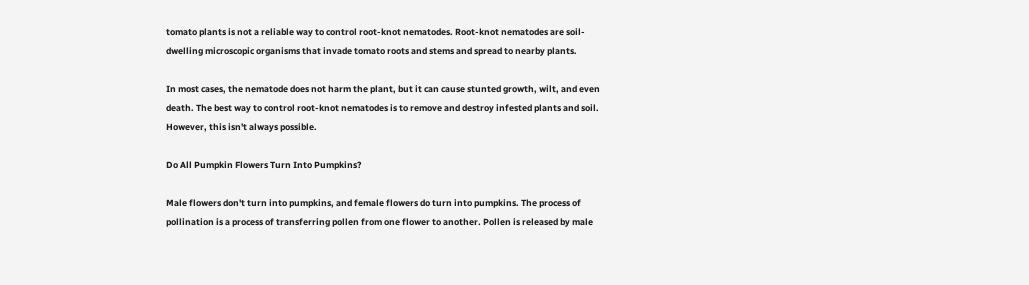tomato plants is not a reliable way to control root-knot nematodes. Root-knot nematodes are soil-dwelling microscopic organisms that invade tomato roots and stems and spread to nearby plants.

In most cases, the nematode does not harm the plant, but it can cause stunted growth, wilt, and even death. The best way to control root-knot nematodes is to remove and destroy infested plants and soil. However, this isn't always possible.

Do All Pumpkin Flowers Turn Into Pumpkins?

Male flowers don't turn into pumpkins, and female flowers do turn into pumpkins. The process of pollination is a process of transferring pollen from one flower to another. Pollen is released by male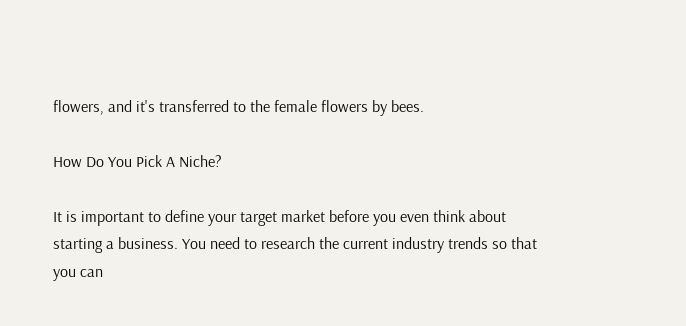flowers, and it's transferred to the female flowers by bees.

How Do You Pick A Niche?

It is important to define your target market before you even think about starting a business. You need to research the current industry trends so that you can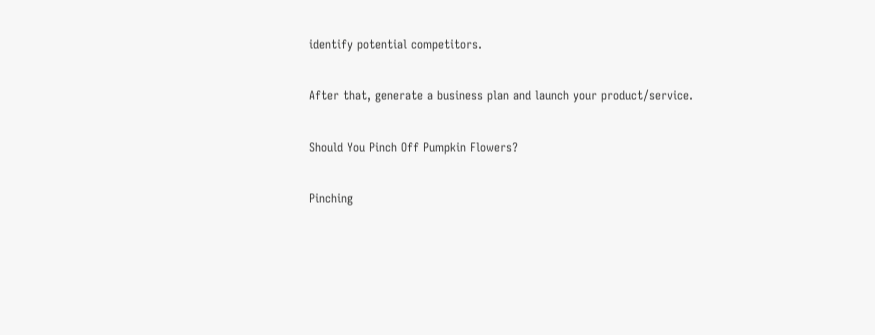identify potential competitors.

After that, generate a business plan and launch your product/service.

Should You Pinch Off Pumpkin Flowers?

Pinching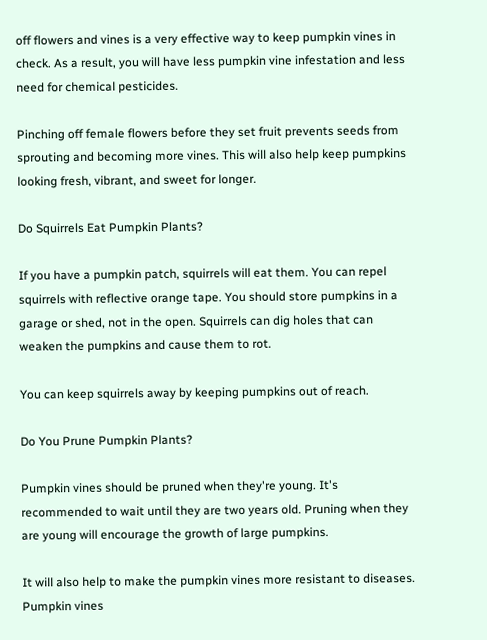off flowers and vines is a very effective way to keep pumpkin vines in check. As a result, you will have less pumpkin vine infestation and less need for chemical pesticides.

Pinching off female flowers before they set fruit prevents seeds from sprouting and becoming more vines. This will also help keep pumpkins looking fresh, vibrant, and sweet for longer.

Do Squirrels Eat Pumpkin Plants?

If you have a pumpkin patch, squirrels will eat them. You can repel squirrels with reflective orange tape. You should store pumpkins in a garage or shed, not in the open. Squirrels can dig holes that can weaken the pumpkins and cause them to rot.

You can keep squirrels away by keeping pumpkins out of reach.

Do You Prune Pumpkin Plants?

Pumpkin vines should be pruned when they're young. It's recommended to wait until they are two years old. Pruning when they are young will encourage the growth of large pumpkins.

It will also help to make the pumpkin vines more resistant to diseases. Pumpkin vines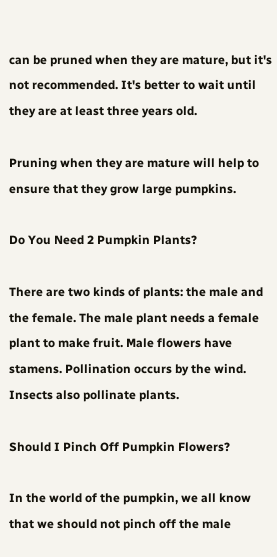can be pruned when they are mature, but it's not recommended. It's better to wait until they are at least three years old.

Pruning when they are mature will help to ensure that they grow large pumpkins.

Do You Need 2 Pumpkin Plants?

There are two kinds of plants: the male and the female. The male plant needs a female plant to make fruit. Male flowers have stamens. Pollination occurs by the wind. Insects also pollinate plants.

Should I Pinch Off Pumpkin Flowers?

In the world of the pumpkin, we all know that we should not pinch off the male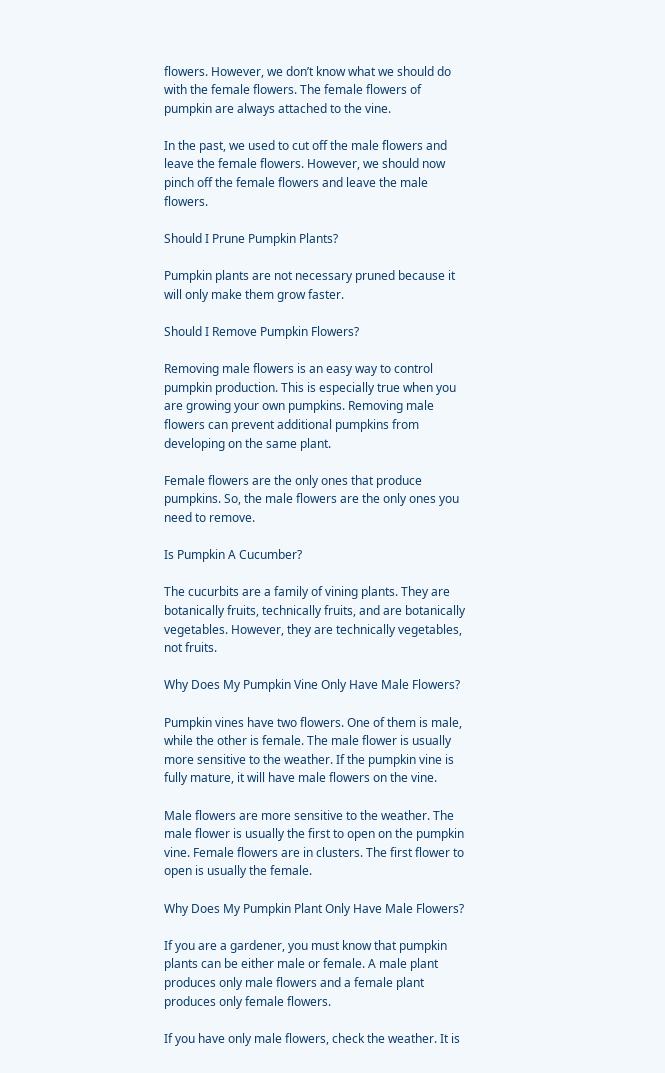flowers. However, we don’t know what we should do with the female flowers. The female flowers of pumpkin are always attached to the vine.

In the past, we used to cut off the male flowers and leave the female flowers. However, we should now pinch off the female flowers and leave the male flowers.

Should I Prune Pumpkin Plants?

Pumpkin plants are not necessary pruned because it will only make them grow faster.

Should I Remove Pumpkin Flowers?

Removing male flowers is an easy way to control pumpkin production. This is especially true when you are growing your own pumpkins. Removing male flowers can prevent additional pumpkins from developing on the same plant.

Female flowers are the only ones that produce pumpkins. So, the male flowers are the only ones you need to remove.

Is Pumpkin A Cucumber?

The cucurbits are a family of vining plants. They are botanically fruits, technically fruits, and are botanically vegetables. However, they are technically vegetables, not fruits.

Why Does My Pumpkin Vine Only Have Male Flowers?

Pumpkin vines have two flowers. One of them is male, while the other is female. The male flower is usually more sensitive to the weather. If the pumpkin vine is fully mature, it will have male flowers on the vine.

Male flowers are more sensitive to the weather. The male flower is usually the first to open on the pumpkin vine. Female flowers are in clusters. The first flower to open is usually the female.

Why Does My Pumpkin Plant Only Have Male Flowers?

If you are a gardener, you must know that pumpkin plants can be either male or female. A male plant produces only male flowers and a female plant produces only female flowers.

If you have only male flowers, check the weather. It is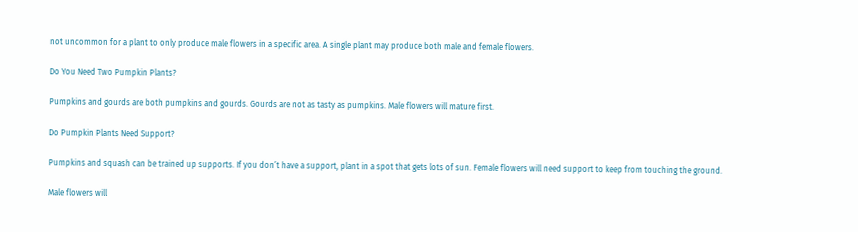not uncommon for a plant to only produce male flowers in a specific area. A single plant may produce both male and female flowers.

Do You Need Two Pumpkin Plants?

Pumpkins and gourds are both pumpkins and gourds. Gourds are not as tasty as pumpkins. Male flowers will mature first.

Do Pumpkin Plants Need Support?

Pumpkins and squash can be trained up supports. If you don’t have a support, plant in a spot that gets lots of sun. Female flowers will need support to keep from touching the ground.

Male flowers will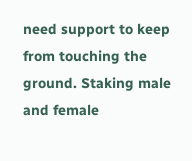need support to keep from touching the ground. Staking male and female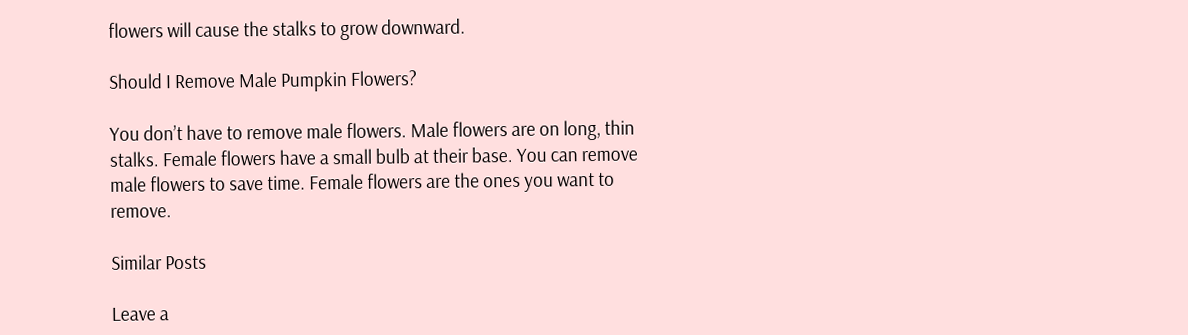flowers will cause the stalks to grow downward.

Should I Remove Male Pumpkin Flowers?

You don’t have to remove male flowers. Male flowers are on long, thin stalks. Female flowers have a small bulb at their base. You can remove male flowers to save time. Female flowers are the ones you want to remove.

Similar Posts

Leave a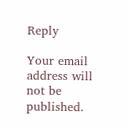Reply

Your email address will not be published.